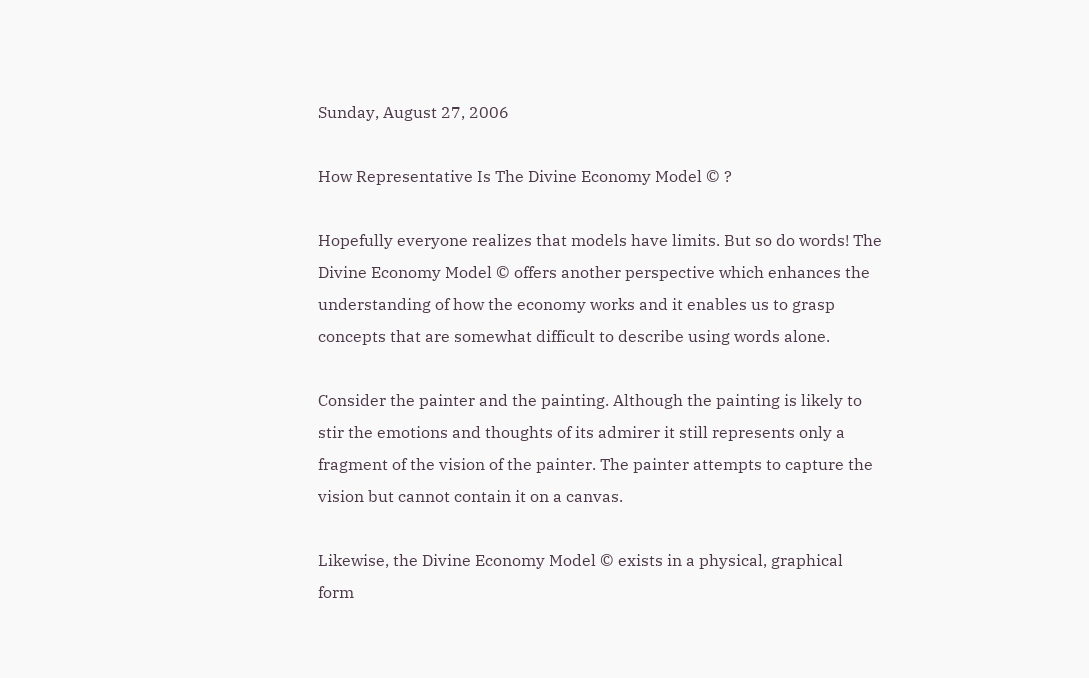Sunday, August 27, 2006

How Representative Is The Divine Economy Model © ?

Hopefully everyone realizes that models have limits. But so do words! The Divine Economy Model © offers another perspective which enhances the understanding of how the economy works and it enables us to grasp concepts that are somewhat difficult to describe using words alone.

Consider the painter and the painting. Although the painting is likely to stir the emotions and thoughts of its admirer it still represents only a fragment of the vision of the painter. The painter attempts to capture the vision but cannot contain it on a canvas.

Likewise, the Divine Economy Model © exists in a physical, graphical form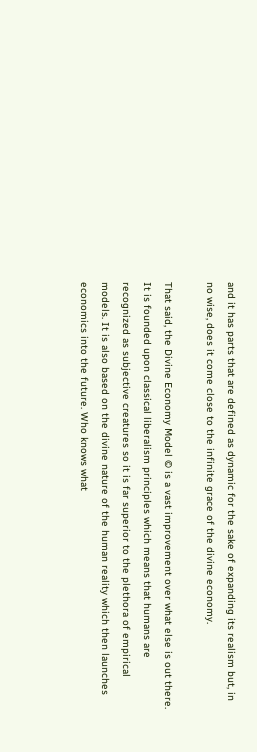and it has parts that are defined as dynamic for the sake of expanding its realism but, in no wise, does it come close to the infinite grace of the divine economy.

That said, the Divine Economy Model © is a vast improvement over what else is out there. It is founded upon classical liberalism principles which means that humans are recognized as subjective creatures so it is far superior to the plethora of empirical models. It is also based on the divine nature of the human reality which then launches economics into the future. Who knows what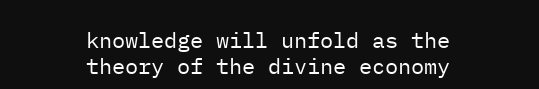knowledge will unfold as the theory of the divine economy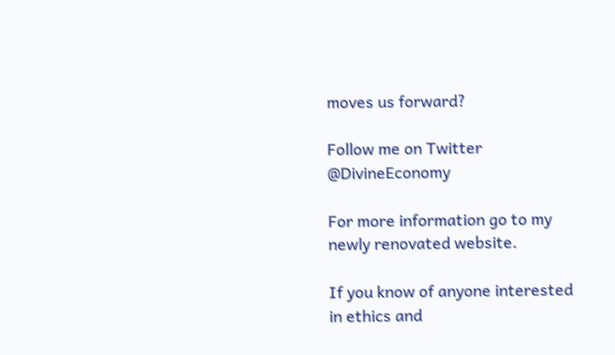moves us forward?

Follow me on Twitter @DivineEconomy

For more information go to my newly renovated website.

If you know of anyone interested in ethics and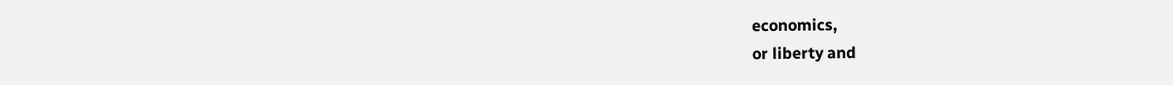economics,
or liberty and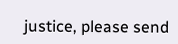justice, please send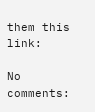them this link:

No comments: